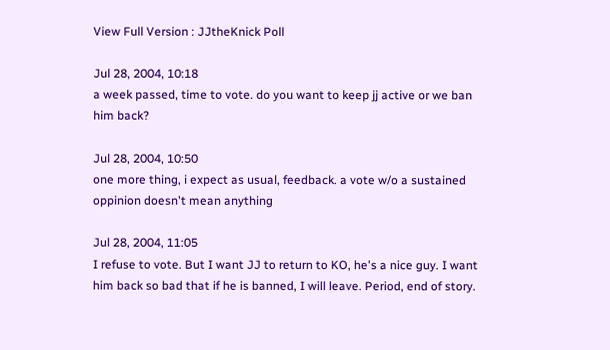View Full Version : JJtheKnick Poll

Jul 28, 2004, 10:18
a week passed, time to vote. do you want to keep jj active or we ban him back?

Jul 28, 2004, 10:50
one more thing, i expect as usual, feedback. a vote w/o a sustained oppinion doesn't mean anything

Jul 28, 2004, 11:05
I refuse to vote. But I want JJ to return to KO, he's a nice guy. I want him back so bad that if he is banned, I will leave. Period, end of story.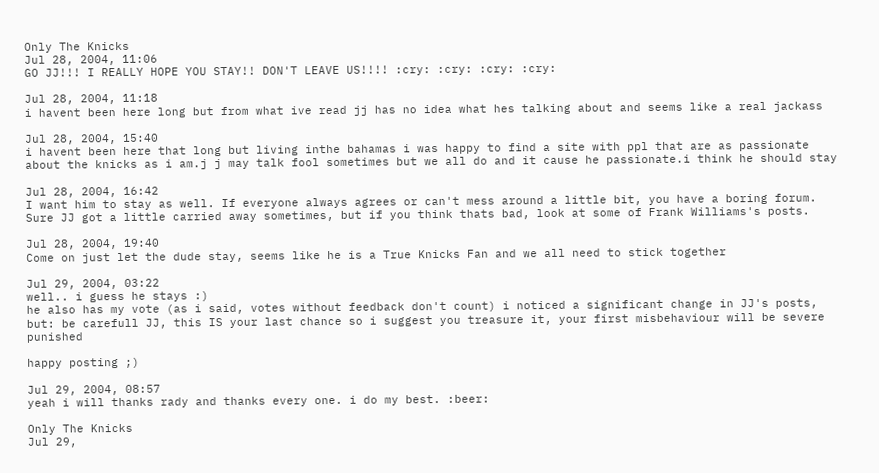Only The Knicks
Jul 28, 2004, 11:06
GO JJ!!! I REALLY HOPE YOU STAY!! DON'T LEAVE US!!!! :cry: :cry: :cry: :cry:

Jul 28, 2004, 11:18
i havent been here long but from what ive read jj has no idea what hes talking about and seems like a real jackass

Jul 28, 2004, 15:40
i havent been here that long but living inthe bahamas i was happy to find a site with ppl that are as passionate about the knicks as i am.j j may talk fool sometimes but we all do and it cause he passionate.i think he should stay

Jul 28, 2004, 16:42
I want him to stay as well. If everyone always agrees or can't mess around a little bit, you have a boring forum. Sure JJ got a little carried away sometimes, but if you think thats bad, look at some of Frank Williams's posts.

Jul 28, 2004, 19:40
Come on just let the dude stay, seems like he is a True Knicks Fan and we all need to stick together

Jul 29, 2004, 03:22
well.. i guess he stays :)
he also has my vote (as i said, votes without feedback don't count) i noticed a significant change in JJ's posts, but: be carefull JJ, this IS your last chance so i suggest you treasure it, your first misbehaviour will be severe punished

happy posting ;)

Jul 29, 2004, 08:57
yeah i will thanks rady and thanks every one. i do my best. :beer:

Only The Knicks
Jul 29,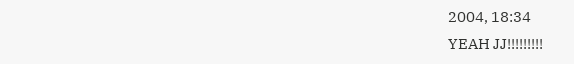2004, 18:34
YEAH JJ!!!!!!!!!